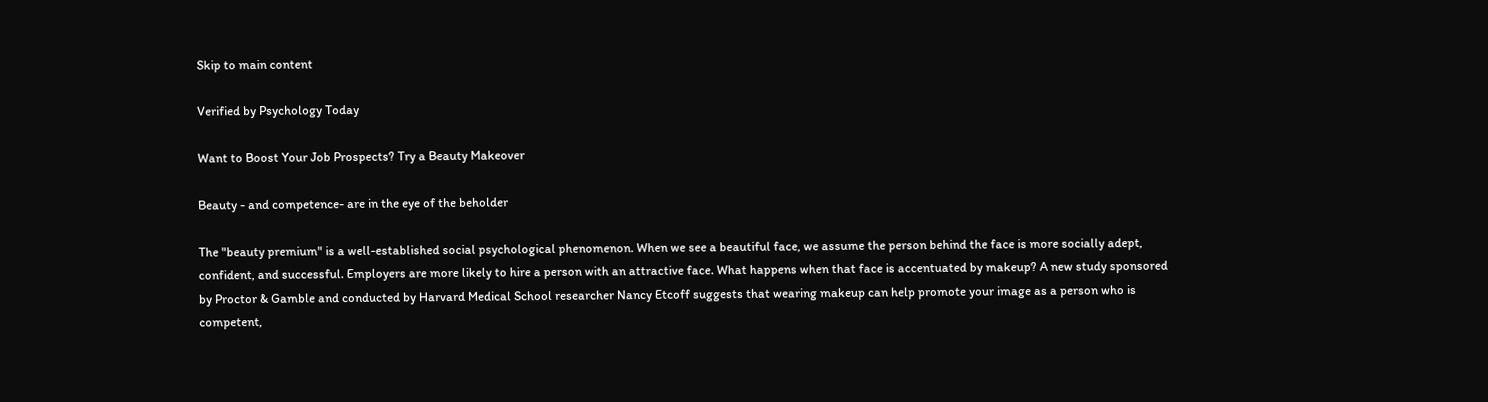Skip to main content

Verified by Psychology Today

Want to Boost Your Job Prospects? Try a Beauty Makeover

Beauty - and competence- are in the eye of the beholder

The "beauty premium" is a well-established social psychological phenomenon. When we see a beautiful face, we assume the person behind the face is more socially adept, confident, and successful. Employers are more likely to hire a person with an attractive face. What happens when that face is accentuated by makeup? A new study sponsored by Proctor & Gamble and conducted by Harvard Medical School researcher Nancy Etcoff suggests that wearing makeup can help promote your image as a person who is competent,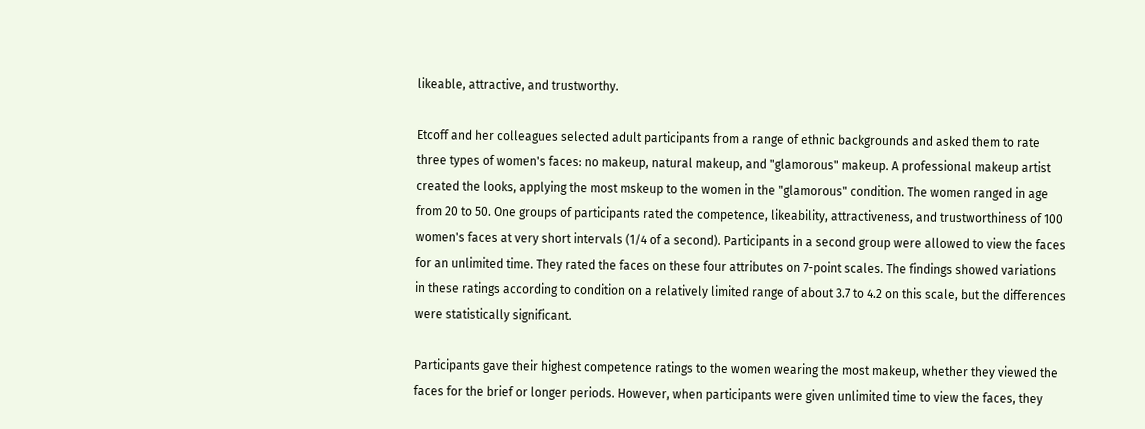likeable, attractive, and trustworthy.

Etcoff and her colleagues selected adult participants from a range of ethnic backgrounds and asked them to rate three types of women's faces: no makeup, natural makeup, and "glamorous" makeup. A professional makeup artist created the looks, applying the most mskeup to the women in the "glamorous" condition. The women ranged in age from 20 to 50. One groups of participants rated the competence, likeability, attractiveness, and trustworthiness of 100 women's faces at very short intervals (1/4 of a second). Participants in a second group were allowed to view the faces for an unlimited time. They rated the faces on these four attributes on 7-point scales. The findings showed variations in these ratings according to condition on a relatively limited range of about 3.7 to 4.2 on this scale, but the differences were statistically significant.

Participants gave their highest competence ratings to the women wearing the most makeup, whether they viewed the faces for the brief or longer periods. However, when participants were given unlimited time to view the faces, they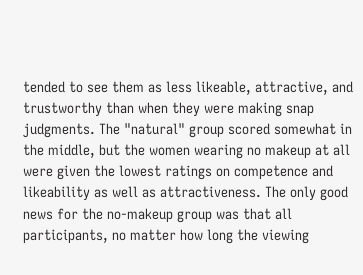tended to see them as less likeable, attractive, and trustworthy than when they were making snap judgments. The "natural" group scored somewhat in the middle, but the women wearing no makeup at all were given the lowest ratings on competence and likeability as well as attractiveness. The only good news for the no-makeup group was that all participants, no matter how long the viewing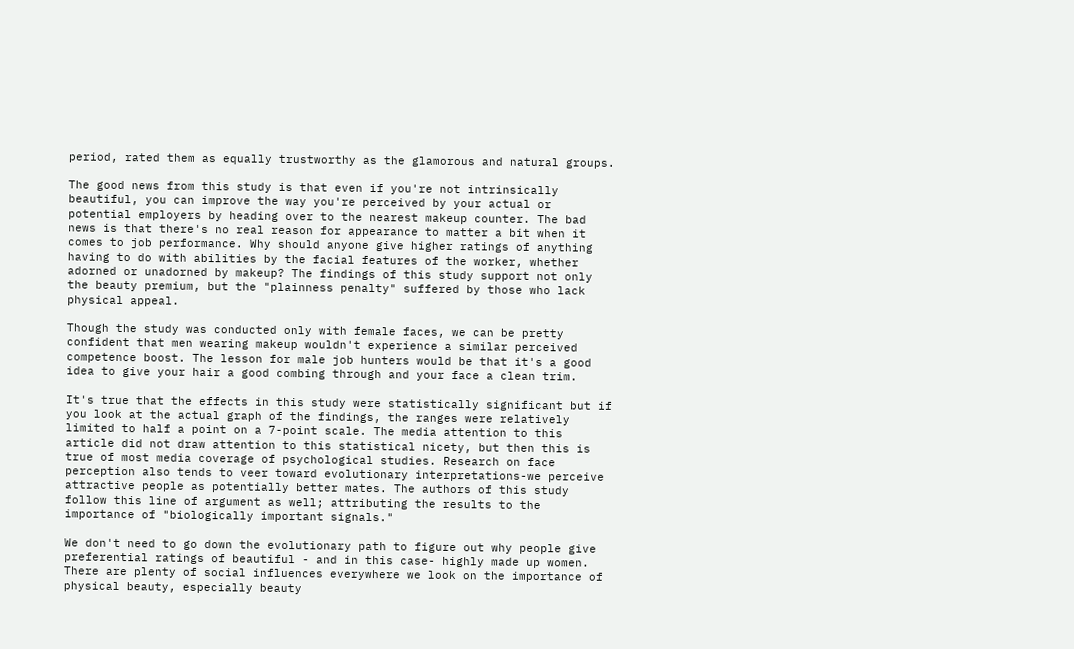period, rated them as equally trustworthy as the glamorous and natural groups.

The good news from this study is that even if you're not intrinsically beautiful, you can improve the way you're perceived by your actual or potential employers by heading over to the nearest makeup counter. The bad news is that there's no real reason for appearance to matter a bit when it comes to job performance. Why should anyone give higher ratings of anything having to do with abilities by the facial features of the worker, whether adorned or unadorned by makeup? The findings of this study support not only the beauty premium, but the "plainness penalty" suffered by those who lack physical appeal.

Though the study was conducted only with female faces, we can be pretty confident that men wearing makeup wouldn't experience a similar perceived competence boost. The lesson for male job hunters would be that it's a good idea to give your hair a good combing through and your face a clean trim.

It's true that the effects in this study were statistically significant but if you look at the actual graph of the findings, the ranges were relatively limited to half a point on a 7-point scale. The media attention to this article did not draw attention to this statistical nicety, but then this is true of most media coverage of psychological studies. Research on face perception also tends to veer toward evolutionary interpretations-we perceive attractive people as potentially better mates. The authors of this study follow this line of argument as well; attributing the results to the importance of "biologically important signals."

We don't need to go down the evolutionary path to figure out why people give preferential ratings of beautiful - and in this case- highly made up women. There are plenty of social influences everywhere we look on the importance of physical beauty, especially beauty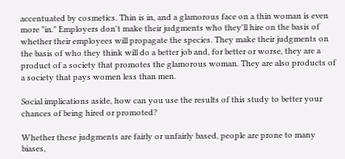accentuated by cosmetics. Thin is in, and a glamorous face on a thin woman is even more "in." Employers don't make their judgments who they'll hire on the basis of whether their employees will propagate the species. They make their judgments on the basis of who they think will do a better job and, for better or worse, they are a product of a society that promotes the glamorous woman. They are also products of a society that pays women less than men.

Social implications aside, how can you use the results of this study to better your chances of being hired or promoted?

Whether these judgments are fairly or unfairly based, people are prone to many biases,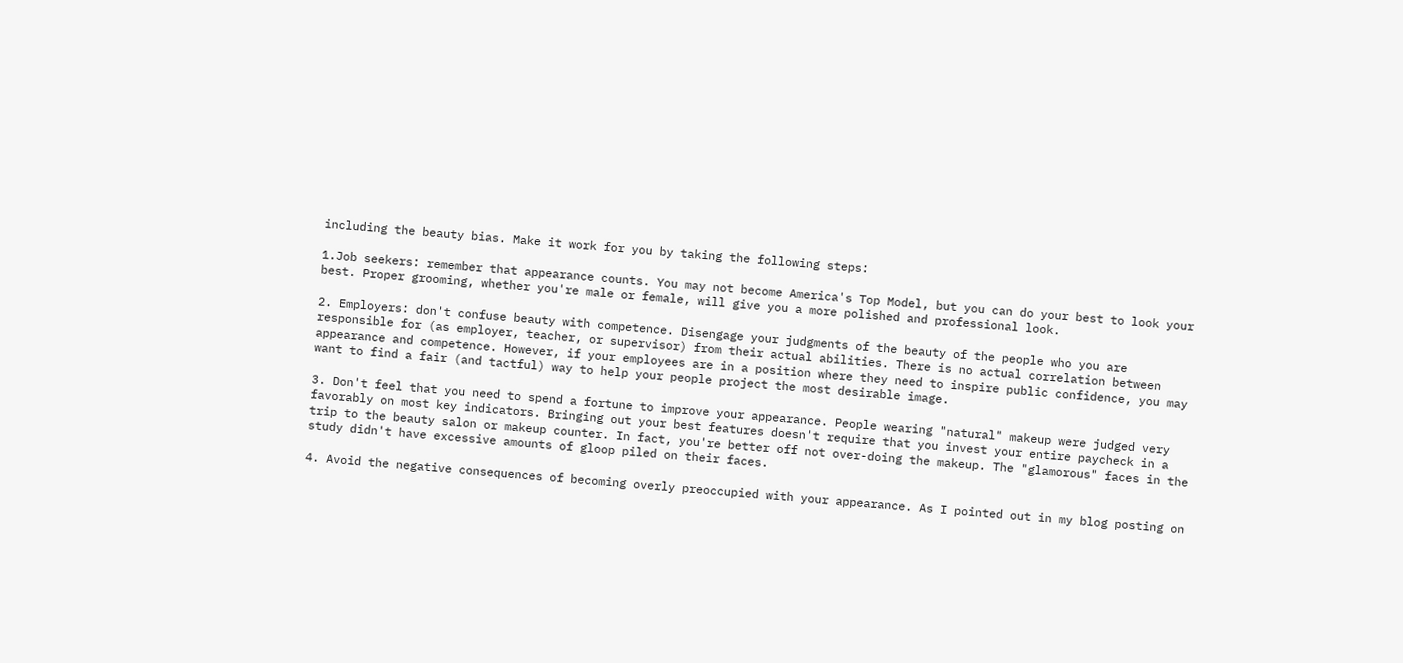including the beauty bias. Make it work for you by taking the following steps:

1.Job seekers: remember that appearance counts. You may not become America's Top Model, but you can do your best to look your best. Proper grooming, whether you're male or female, will give you a more polished and professional look.

2. Employers: don't confuse beauty with competence. Disengage your judgments of the beauty of the people who you are responsible for (as employer, teacher, or supervisor) from their actual abilities. There is no actual correlation between appearance and competence. However, if your employees are in a position where they need to inspire public confidence, you may want to find a fair (and tactful) way to help your people project the most desirable image.

3. Don't feel that you need to spend a fortune to improve your appearance. People wearing "natural" makeup were judged very favorably on most key indicators. Bringing out your best features doesn't require that you invest your entire paycheck in a trip to the beauty salon or makeup counter. In fact, you're better off not over-doing the makeup. The "glamorous" faces in the study didn't have excessive amounts of gloop piled on their faces.

4. Avoid the negative consequences of becoming overly preoccupied with your appearance. As I pointed out in my blog posting on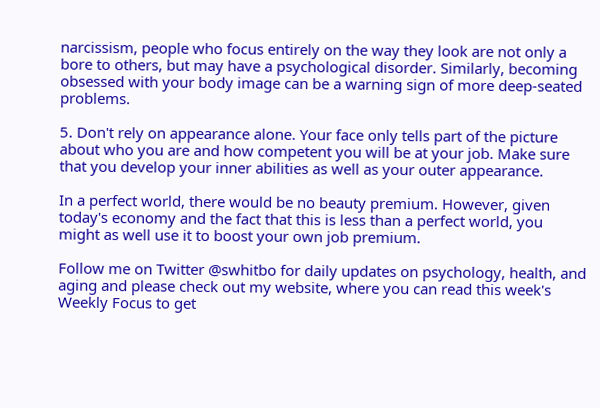narcissism, people who focus entirely on the way they look are not only a bore to others, but may have a psychological disorder. Similarly, becoming obsessed with your body image can be a warning sign of more deep-seated problems.

5. Don't rely on appearance alone. Your face only tells part of the picture about who you are and how competent you will be at your job. Make sure that you develop your inner abilities as well as your outer appearance.

In a perfect world, there would be no beauty premium. However, given today's economy and the fact that this is less than a perfect world, you might as well use it to boost your own job premium.

Follow me on Twitter @swhitbo for daily updates on psychology, health, and aging and please check out my website, where you can read this week's Weekly Focus to get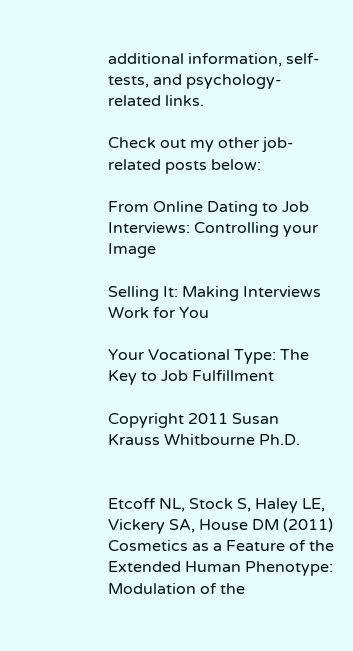additional information, self-tests, and psychology-related links.

Check out my other job-related posts below:

From Online Dating to Job Interviews: Controlling your Image

Selling It: Making Interviews Work for You

Your Vocational Type: The Key to Job Fulfillment

Copyright 2011 Susan Krauss Whitbourne Ph.D.


Etcoff NL, Stock S, Haley LE, Vickery SA, House DM (2011) Cosmetics as a Feature of the Extended Human Phenotype: Modulation of the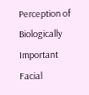Perception of Biologically Important Facial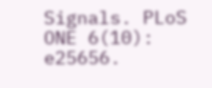Signals. PLoS ONE 6(10): e25656.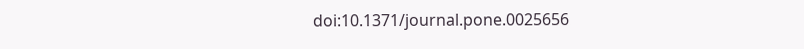doi:10.1371/journal.pone.0025656